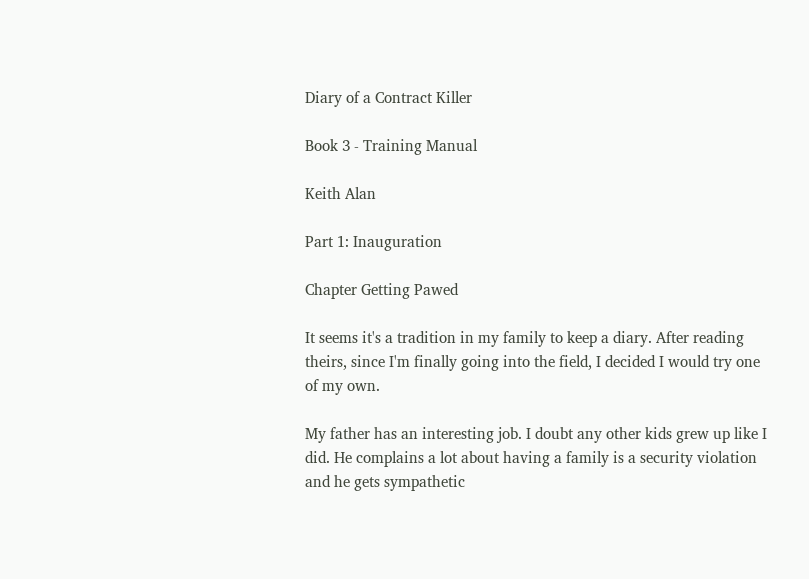Diary of a Contract Killer

Book 3 - Training Manual

Keith Alan

Part 1: Inauguration

Chapter Getting Pawed

It seems it's a tradition in my family to keep a diary. After reading theirs, since I'm finally going into the field, I decided I would try one of my own.

My father has an interesting job. I doubt any other kids grew up like I did. He complains a lot about having a family is a security violation and he gets sympathetic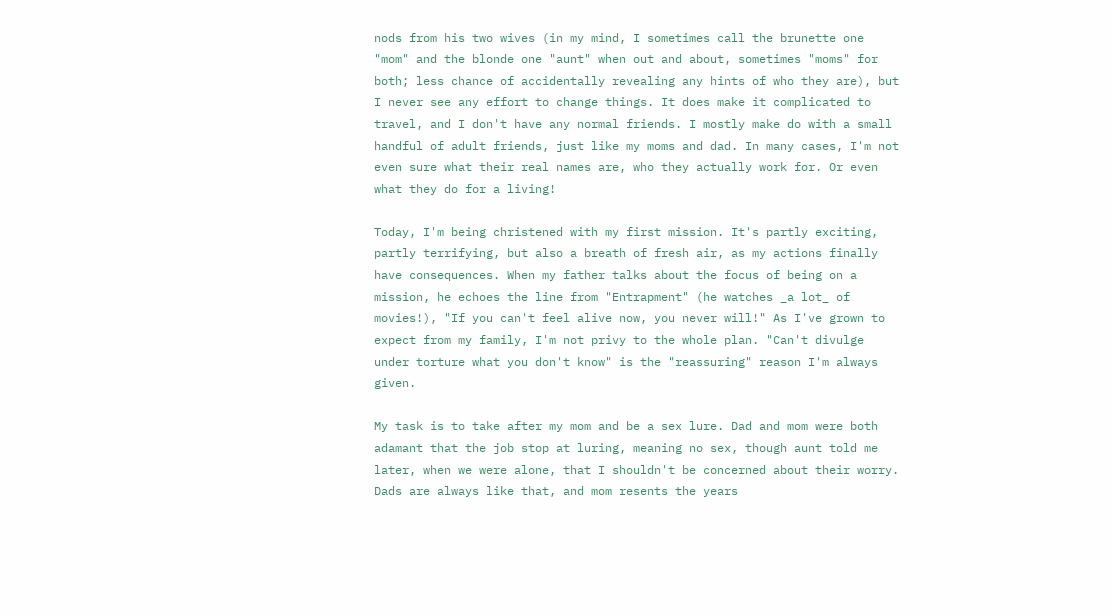nods from his two wives (in my mind, I sometimes call the brunette one "mom" and the blonde one "aunt" when out and about, sometimes "moms" for both; less chance of accidentally revealing any hints of who they are), but I never see any effort to change things. It does make it complicated to travel, and I don't have any normal friends. I mostly make do with a small handful of adult friends, just like my moms and dad. In many cases, I'm not even sure what their real names are, who they actually work for. Or even what they do for a living!

Today, I'm being christened with my first mission. It's partly exciting, partly terrifying, but also a breath of fresh air, as my actions finally have consequences. When my father talks about the focus of being on a mission, he echoes the line from "Entrapment" (he watches _a lot_ of movies!), "If you can't feel alive now, you never will!" As I've grown to expect from my family, I'm not privy to the whole plan. "Can't divulge under torture what you don't know" is the "reassuring" reason I'm always given.

My task is to take after my mom and be a sex lure. Dad and mom were both adamant that the job stop at luring, meaning no sex, though aunt told me later, when we were alone, that I shouldn't be concerned about their worry. Dads are always like that, and mom resents the years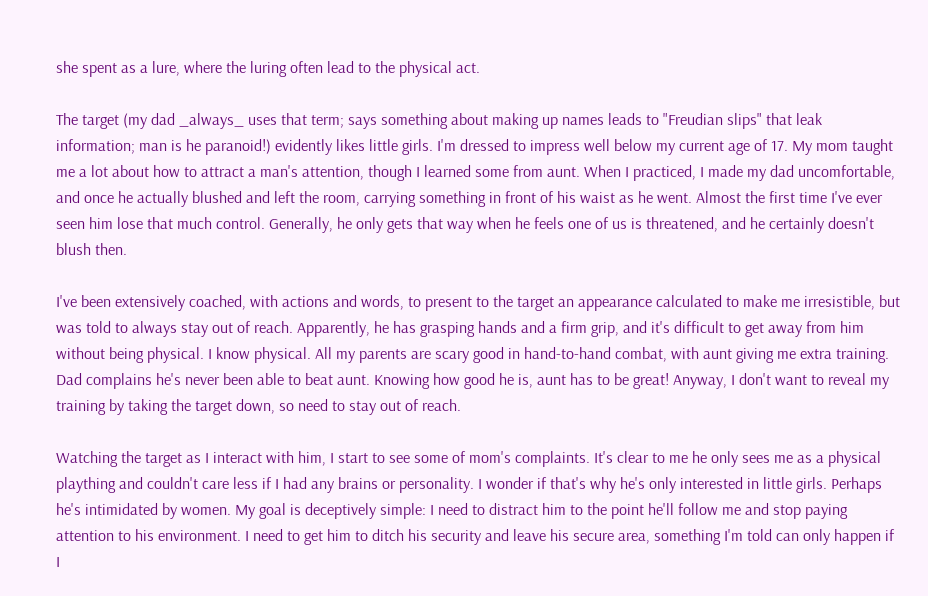she spent as a lure, where the luring often lead to the physical act.

The target (my dad _always_ uses that term; says something about making up names leads to "Freudian slips" that leak information; man is he paranoid!) evidently likes little girls. I'm dressed to impress well below my current age of 17. My mom taught me a lot about how to attract a man's attention, though I learned some from aunt. When I practiced, I made my dad uncomfortable, and once he actually blushed and left the room, carrying something in front of his waist as he went. Almost the first time I've ever seen him lose that much control. Generally, he only gets that way when he feels one of us is threatened, and he certainly doesn't blush then.

I've been extensively coached, with actions and words, to present to the target an appearance calculated to make me irresistible, but was told to always stay out of reach. Apparently, he has grasping hands and a firm grip, and it's difficult to get away from him without being physical. I know physical. All my parents are scary good in hand-to-hand combat, with aunt giving me extra training. Dad complains he's never been able to beat aunt. Knowing how good he is, aunt has to be great! Anyway, I don't want to reveal my training by taking the target down, so need to stay out of reach.

Watching the target as I interact with him, I start to see some of mom's complaints. It's clear to me he only sees me as a physical plaything and couldn't care less if I had any brains or personality. I wonder if that's why he's only interested in little girls. Perhaps he's intimidated by women. My goal is deceptively simple: I need to distract him to the point he'll follow me and stop paying attention to his environment. I need to get him to ditch his security and leave his secure area, something I'm told can only happen if I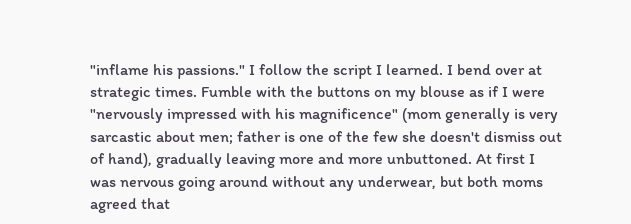"inflame his passions." I follow the script I learned. I bend over at strategic times. Fumble with the buttons on my blouse as if I were "nervously impressed with his magnificence" (mom generally is very sarcastic about men; father is one of the few she doesn't dismiss out of hand), gradually leaving more and more unbuttoned. At first I was nervous going around without any underwear, but both moms agreed that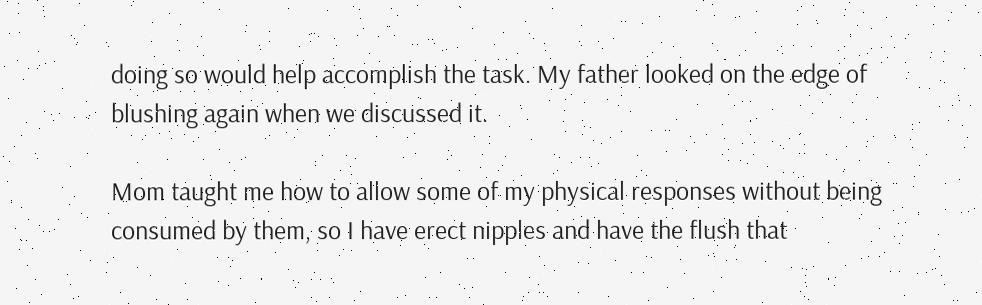doing so would help accomplish the task. My father looked on the edge of blushing again when we discussed it.

Mom taught me how to allow some of my physical responses without being consumed by them, so I have erect nipples and have the flush that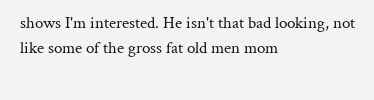shows I'm interested. He isn't that bad looking, not like some of the gross fat old men mom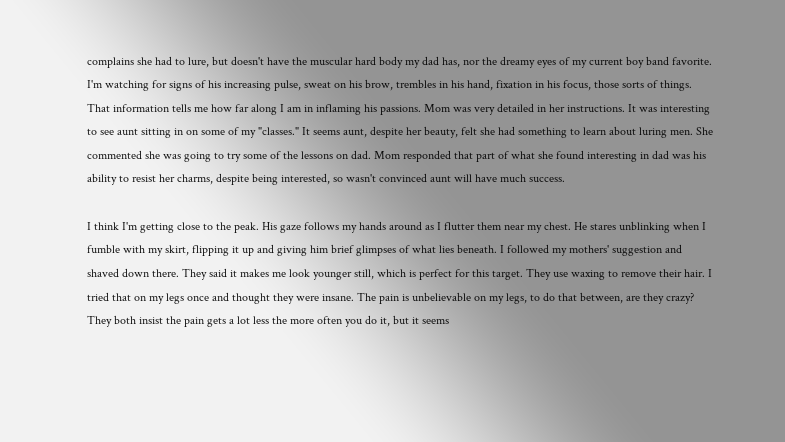complains she had to lure, but doesn't have the muscular hard body my dad has, nor the dreamy eyes of my current boy band favorite. I'm watching for signs of his increasing pulse, sweat on his brow, trembles in his hand, fixation in his focus, those sorts of things. That information tells me how far along I am in inflaming his passions. Mom was very detailed in her instructions. It was interesting to see aunt sitting in on some of my "classes." It seems aunt, despite her beauty, felt she had something to learn about luring men. She commented she was going to try some of the lessons on dad. Mom responded that part of what she found interesting in dad was his ability to resist her charms, despite being interested, so wasn't convinced aunt will have much success.

I think I'm getting close to the peak. His gaze follows my hands around as I flutter them near my chest. He stares unblinking when I fumble with my skirt, flipping it up and giving him brief glimpses of what lies beneath. I followed my mothers' suggestion and shaved down there. They said it makes me look younger still, which is perfect for this target. They use waxing to remove their hair. I tried that on my legs once and thought they were insane. The pain is unbelievable on my legs, to do that between, are they crazy? They both insist the pain gets a lot less the more often you do it, but it seems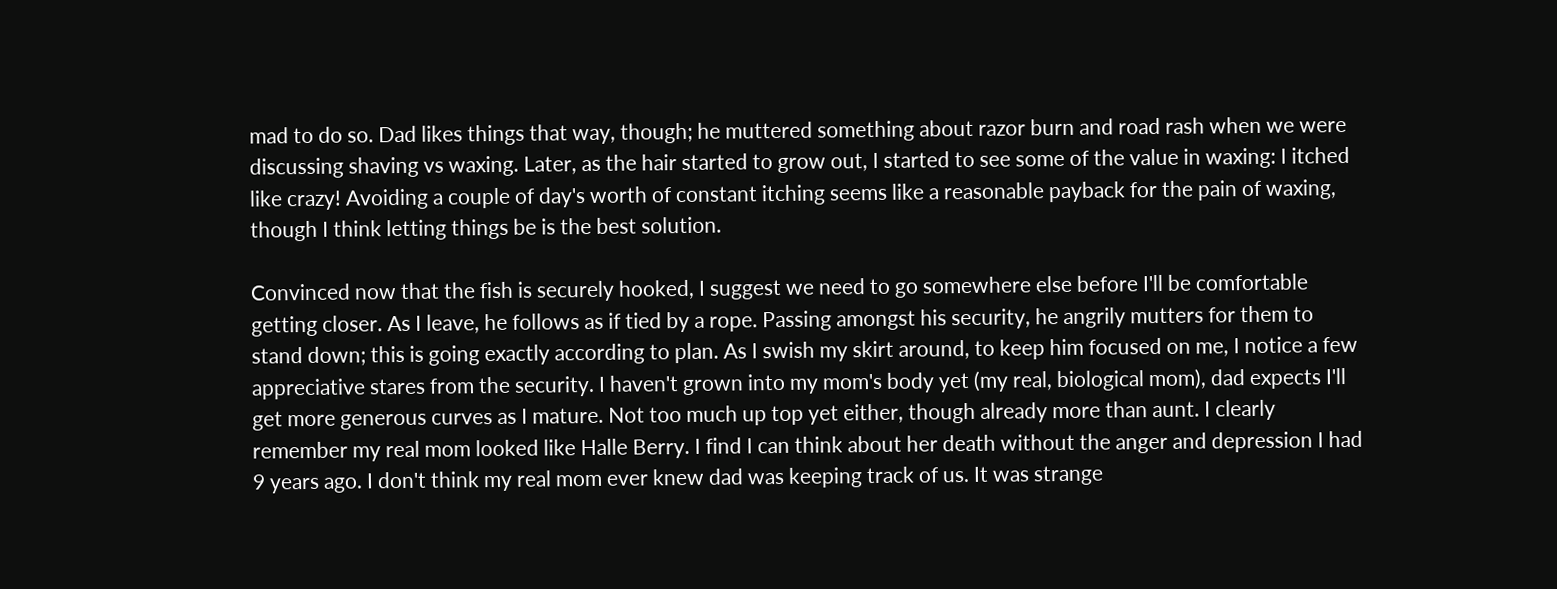mad to do so. Dad likes things that way, though; he muttered something about razor burn and road rash when we were discussing shaving vs waxing. Later, as the hair started to grow out, I started to see some of the value in waxing: I itched like crazy! Avoiding a couple of day's worth of constant itching seems like a reasonable payback for the pain of waxing, though I think letting things be is the best solution.

Convinced now that the fish is securely hooked, I suggest we need to go somewhere else before I'll be comfortable getting closer. As I leave, he follows as if tied by a rope. Passing amongst his security, he angrily mutters for them to stand down; this is going exactly according to plan. As I swish my skirt around, to keep him focused on me, I notice a few appreciative stares from the security. I haven't grown into my mom's body yet (my real, biological mom), dad expects I'll get more generous curves as I mature. Not too much up top yet either, though already more than aunt. I clearly remember my real mom looked like Halle Berry. I find I can think about her death without the anger and depression I had 9 years ago. I don't think my real mom ever knew dad was keeping track of us. It was strange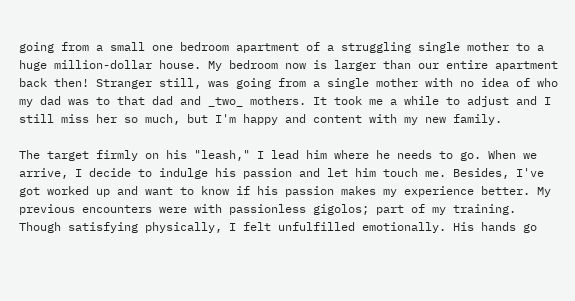going from a small one bedroom apartment of a struggling single mother to a huge million-dollar house. My bedroom now is larger than our entire apartment back then! Stranger still, was going from a single mother with no idea of who my dad was to that dad and _two_ mothers. It took me a while to adjust and I still miss her so much, but I'm happy and content with my new family.

The target firmly on his "leash," I lead him where he needs to go. When we arrive, I decide to indulge his passion and let him touch me. Besides, I've got worked up and want to know if his passion makes my experience better. My previous encounters were with passionless gigolos; part of my training. Though satisfying physically, I felt unfulfilled emotionally. His hands go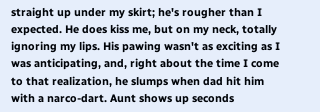straight up under my skirt; he's rougher than I expected. He does kiss me, but on my neck, totally ignoring my lips. His pawing wasn't as exciting as I was anticipating, and, right about the time I come to that realization, he slumps when dad hit him with a narco-dart. Aunt shows up seconds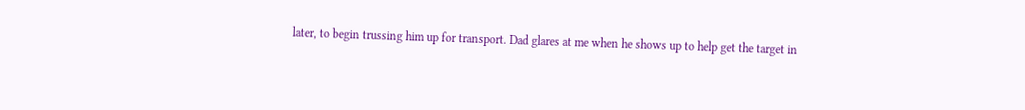later, to begin trussing him up for transport. Dad glares at me when he shows up to help get the target in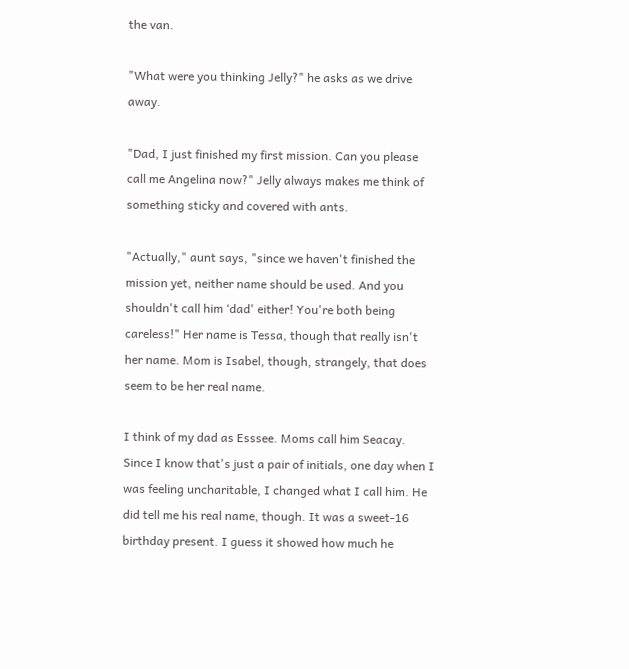the van.

"What were you thinking Jelly?" he asks as we drive away.

"Dad, I just finished my first mission. Can you please call me Angelina now?" Jelly always makes me think of something sticky and covered with ants.

"Actually," aunt says, "since we haven't finished the mission yet, neither name should be used. And you shouldn't call him ‘dad' either! You're both being careless!" Her name is Tessa, though that really isn't her name. Mom is Isabel, though, strangely, that does seem to be her real name.

I think of my dad as Esssee. Moms call him Seacay. Since I know that's just a pair of initials, one day when I was feeling uncharitable, I changed what I call him. He did tell me his real name, though. It was a sweet-16 birthday present. I guess it showed how much he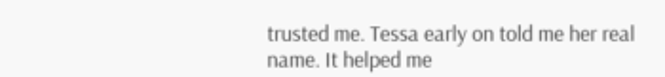trusted me. Tessa early on told me her real name. It helped me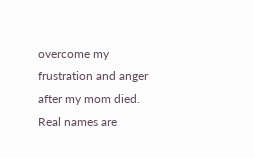overcome my frustration and anger after my mom died. Real names are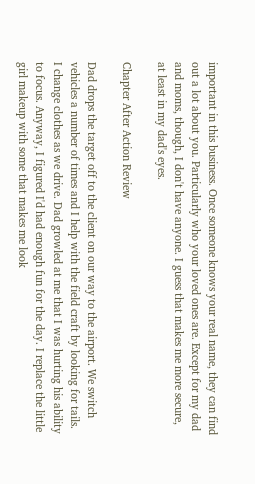important in this business. Once someone knows your real name, they can find out a lot about you. Particularly who your loved ones are. Except for my dad and moms, though, I don't have anyone. I guess that makes me more secure, at least in my dad's eyes.

Chapter After Action Review

Dad drops the target off to the client on our way to the airport. We switch vehicles a number of times and I help with the field craft by looking for tails. I change clothes as we drive. Dad growled at me that I was hurting his ability to focus. Anyway, I figured I'd had enough fun for the day. I replace the little girl makeup with some that makes me look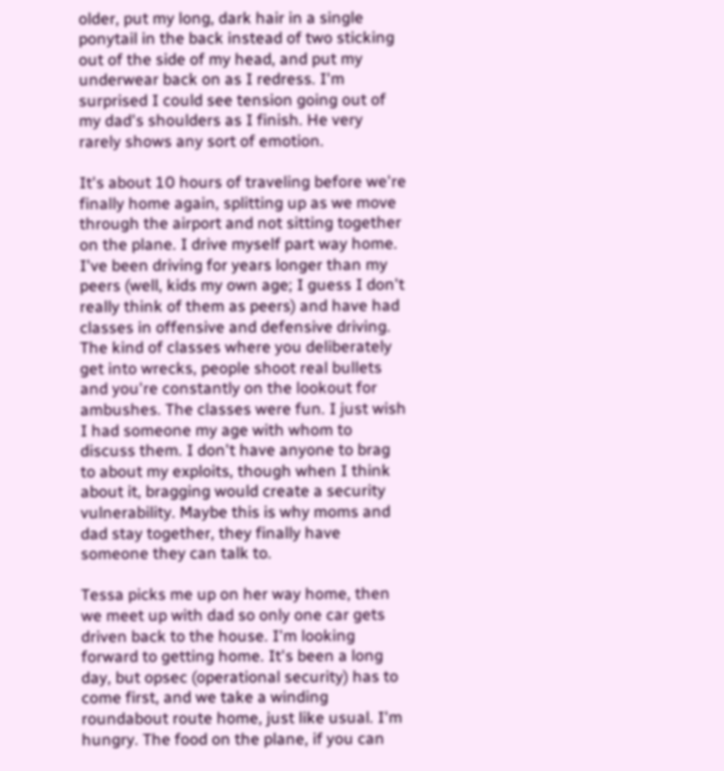older, put my long, dark hair in a single ponytail in the back instead of two sticking out of the side of my head, and put my underwear back on as I redress. I'm surprised I could see tension going out of my dad's shoulders as I finish. He very rarely shows any sort of emotion.

It's about 10 hours of traveling before we're finally home again, splitting up as we move through the airport and not sitting together on the plane. I drive myself part way home. I've been driving for years longer than my peers (well, kids my own age; I guess I don't really think of them as peers) and have had classes in offensive and defensive driving. The kind of classes where you deliberately get into wrecks, people shoot real bullets and you're constantly on the lookout for ambushes. The classes were fun. I just wish I had someone my age with whom to discuss them. I don't have anyone to brag to about my exploits, though when I think about it, bragging would create a security vulnerability. Maybe this is why moms and dad stay together, they finally have someone they can talk to.

Tessa picks me up on her way home, then we meet up with dad so only one car gets driven back to the house. I'm looking forward to getting home. It's been a long day, but opsec (operational security) has to come first, and we take a winding roundabout route home, just like usual. I'm hungry. The food on the plane, if you can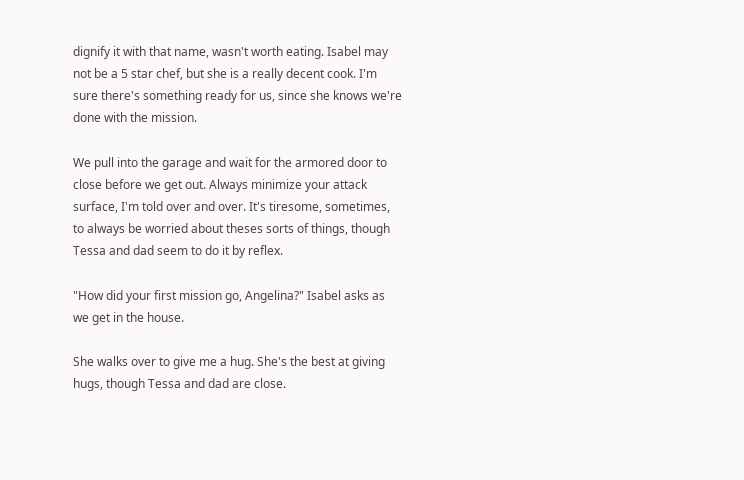dignify it with that name, wasn't worth eating. Isabel may not be a 5 star chef, but she is a really decent cook. I'm sure there's something ready for us, since she knows we're done with the mission.

We pull into the garage and wait for the armored door to close before we get out. Always minimize your attack surface, I'm told over and over. It's tiresome, sometimes, to always be worried about theses sorts of things, though Tessa and dad seem to do it by reflex.

"How did your first mission go, Angelina?" Isabel asks as we get in the house.

She walks over to give me a hug. She's the best at giving hugs, though Tessa and dad are close.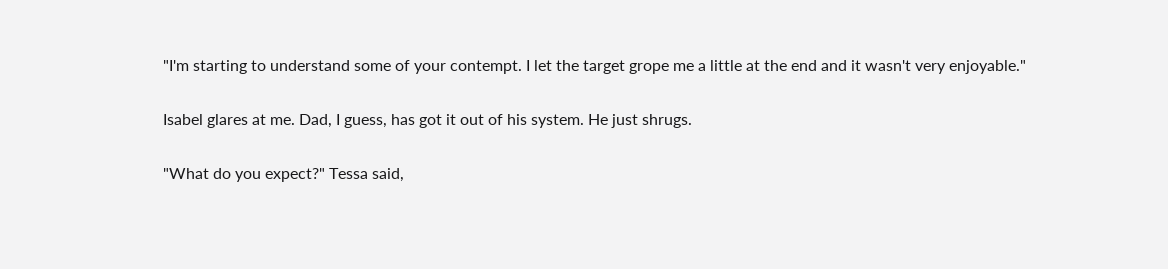"I'm starting to understand some of your contempt. I let the target grope me a little at the end and it wasn't very enjoyable."

Isabel glares at me. Dad, I guess, has got it out of his system. He just shrugs.

"What do you expect?" Tessa said,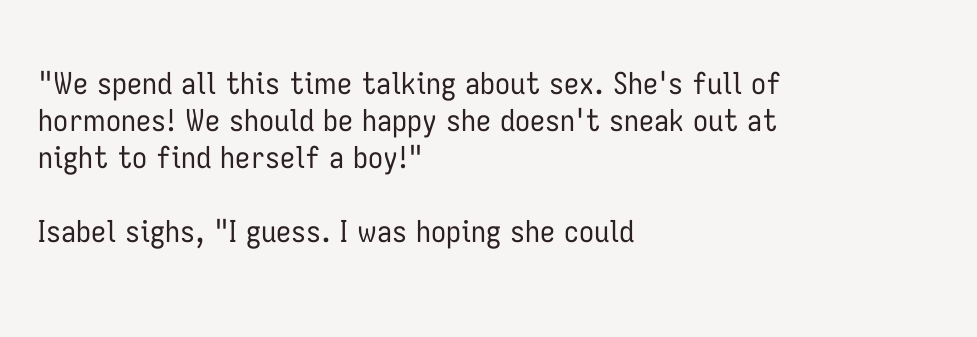"We spend all this time talking about sex. She's full of hormones! We should be happy she doesn't sneak out at night to find herself a boy!"

Isabel sighs, "I guess. I was hoping she could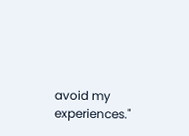avoid my experiences."